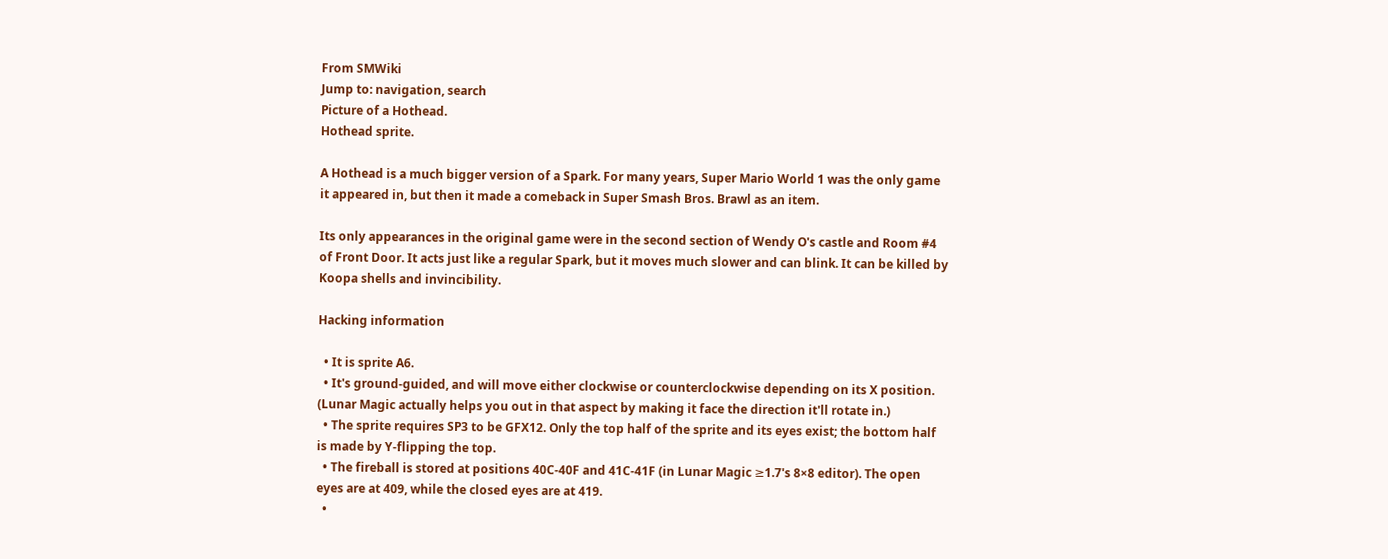From SMWiki
Jump to: navigation, search
Picture of a Hothead.
Hothead sprite.

A Hothead is a much bigger version of a Spark. For many years, Super Mario World 1 was the only game it appeared in, but then it made a comeback in Super Smash Bros. Brawl as an item.

Its only appearances in the original game were in the second section of Wendy O's castle and Room #4 of Front Door. It acts just like a regular Spark, but it moves much slower and can blink. It can be killed by Koopa shells and invincibility.

Hacking information

  • It is sprite A6.
  • It's ground-guided, and will move either clockwise or counterclockwise depending on its X position. (Lunar Magic actually helps you out in that aspect by making it face the direction it'll rotate in.)
  • The sprite requires SP3 to be GFX12. Only the top half of the sprite and its eyes exist; the bottom half is made by Y-flipping the top.
  • The fireball is stored at positions 40C-40F and 41C-41F (in Lunar Magic ≥1.7's 8×8 editor). The open eyes are at 409, while the closed eyes are at 419.
  •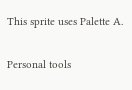This sprite uses Palette A.

Personal tools